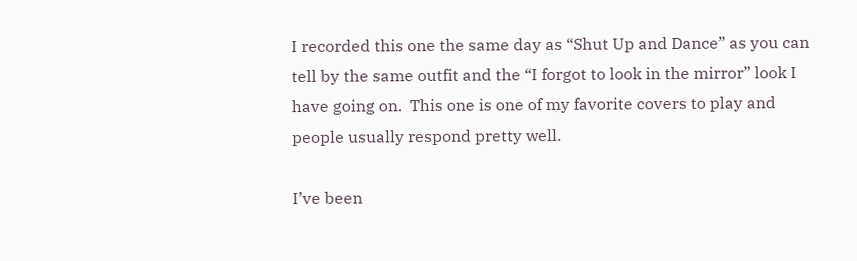I recorded this one the same day as “Shut Up and Dance” as you can tell by the same outfit and the “I forgot to look in the mirror” look I have going on.  This one is one of my favorite covers to play and people usually respond pretty well.

I’ve been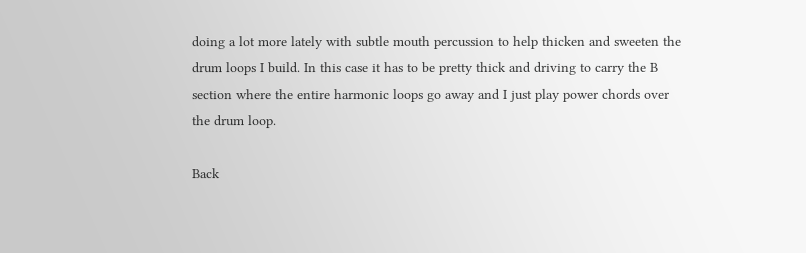doing a lot more lately with subtle mouth percussion to help thicken and sweeten the drum loops I build. In this case it has to be pretty thick and driving to carry the B section where the entire harmonic loops go away and I just play power chords over the drum loop.

Back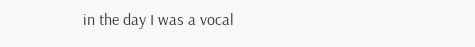in the day I was a vocal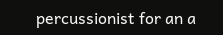percussionist for an a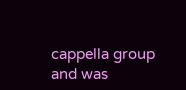cappella group and was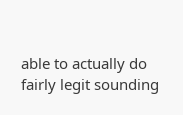able to actually do fairly legit sounding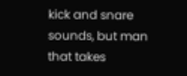kick and snare sounds, but man that takes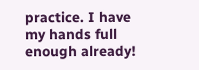practice. I have my hands full enough already!